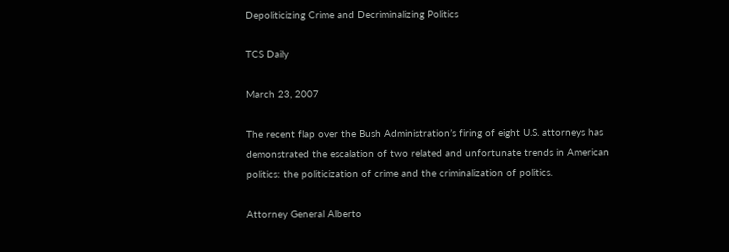Depoliticizing Crime and Decriminalizing Politics

TCS Daily

March 23, 2007

The recent flap over the Bush Administration’s firing of eight U.S. attorneys has demonstrated the escalation of two related and unfortunate trends in American politics: the politicization of crime and the criminalization of politics.

Attorney General Alberto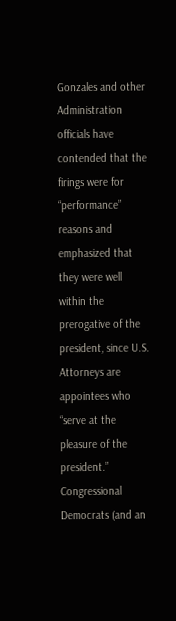Gonzales and other Administration officials have contended that the firings were for “performance” reasons and emphasized that they were well within the prerogative of the president, since U.S. Attorneys are appointees who “serve at the pleasure of the president.” Congressional Democrats (and an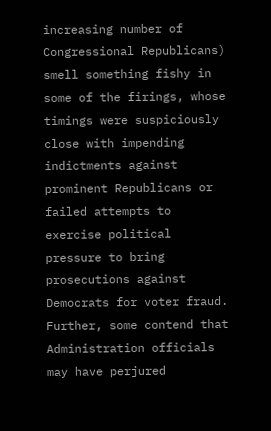increasing number of Congressional Republicans) smell something fishy in some of the firings, whose timings were suspiciously close with impending indictments against prominent Republicans or failed attempts to exercise political pressure to bring prosecutions against Democrats for voter fraud. Further, some contend that Administration officials may have perjured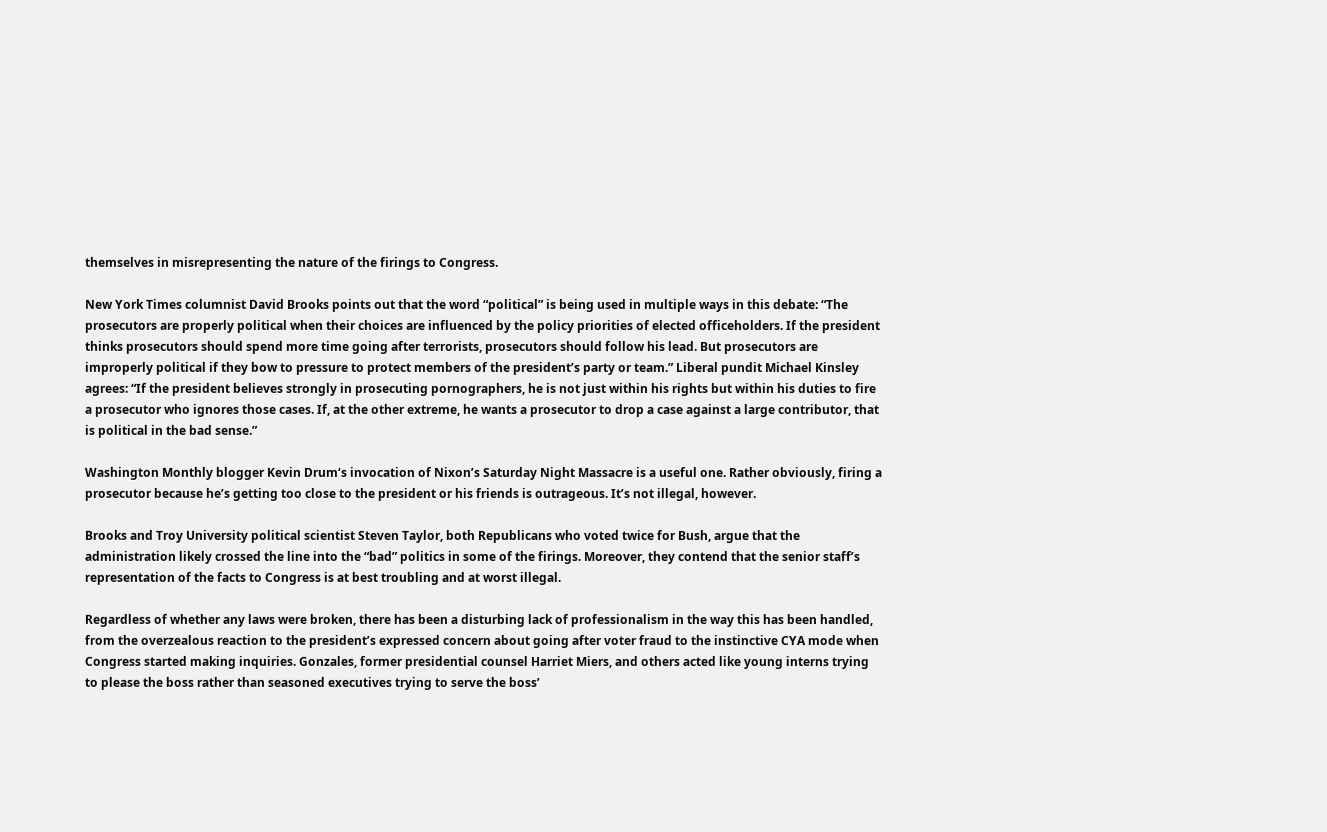themselves in misrepresenting the nature of the firings to Congress.

New York Times columnist David Brooks points out that the word “political” is being used in multiple ways in this debate: “The prosecutors are properly political when their choices are influenced by the policy priorities of elected officeholders. If the president thinks prosecutors should spend more time going after terrorists, prosecutors should follow his lead. But prosecutors are improperly political if they bow to pressure to protect members of the president’s party or team.” Liberal pundit Michael Kinsley agrees: “If the president believes strongly in prosecuting pornographers, he is not just within his rights but within his duties to fire a prosecutor who ignores those cases. If, at the other extreme, he wants a prosecutor to drop a case against a large contributor, that is political in the bad sense.”

Washington Monthly blogger Kevin Drum‘s invocation of Nixon’s Saturday Night Massacre is a useful one. Rather obviously, firing a prosecutor because he’s getting too close to the president or his friends is outrageous. It’s not illegal, however.

Brooks and Troy University political scientist Steven Taylor, both Republicans who voted twice for Bush, argue that the administration likely crossed the line into the “bad” politics in some of the firings. Moreover, they contend that the senior staff’s representation of the facts to Congress is at best troubling and at worst illegal.

Regardless of whether any laws were broken, there has been a disturbing lack of professionalism in the way this has been handled, from the overzealous reaction to the president’s expressed concern about going after voter fraud to the instinctive CYA mode when Congress started making inquiries. Gonzales, former presidential counsel Harriet Miers, and others acted like young interns trying to please the boss rather than seasoned executives trying to serve the boss’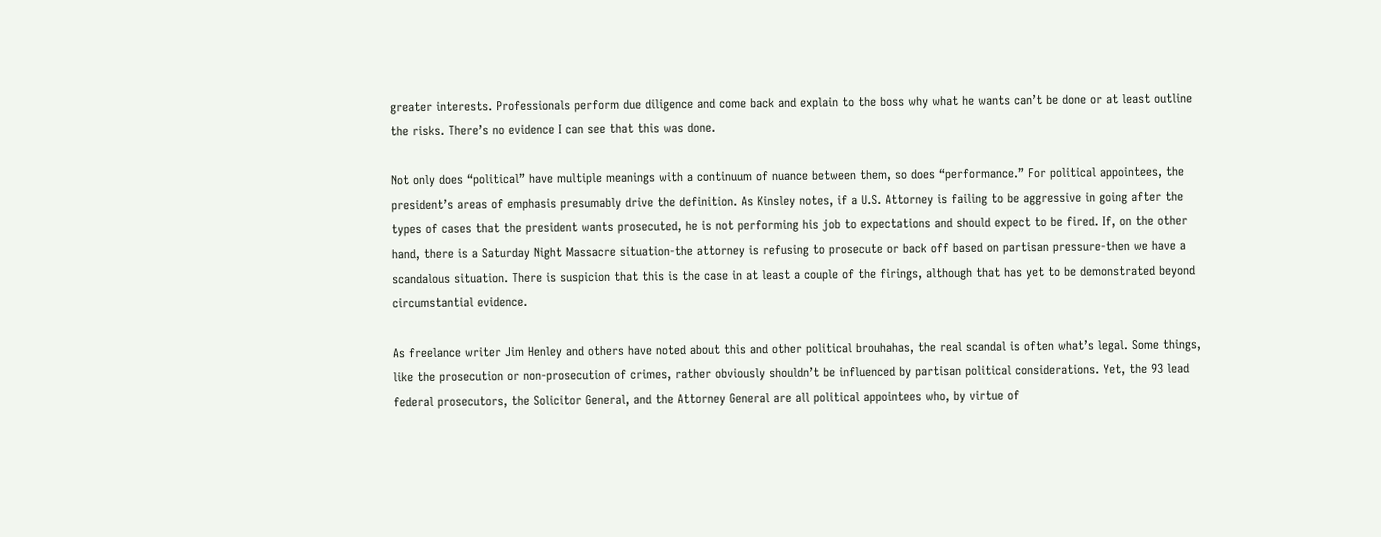greater interests. Professionals perform due diligence and come back and explain to the boss why what he wants can’t be done or at least outline the risks. There’s no evidence I can see that this was done.

Not only does “political” have multiple meanings with a continuum of nuance between them, so does “performance.” For political appointees, the president’s areas of emphasis presumably drive the definition. As Kinsley notes, if a U.S. Attorney is failing to be aggressive in going after the types of cases that the president wants prosecuted, he is not performing his job to expectations and should expect to be fired. If, on the other hand, there is a Saturday Night Massacre situation-the attorney is refusing to prosecute or back off based on partisan pressure-then we have a scandalous situation. There is suspicion that this is the case in at least a couple of the firings, although that has yet to be demonstrated beyond circumstantial evidence.

As freelance writer Jim Henley and others have noted about this and other political brouhahas, the real scandal is often what’s legal. Some things, like the prosecution or non-prosecution of crimes, rather obviously shouldn’t be influenced by partisan political considerations. Yet, the 93 lead federal prosecutors, the Solicitor General, and the Attorney General are all political appointees who, by virtue of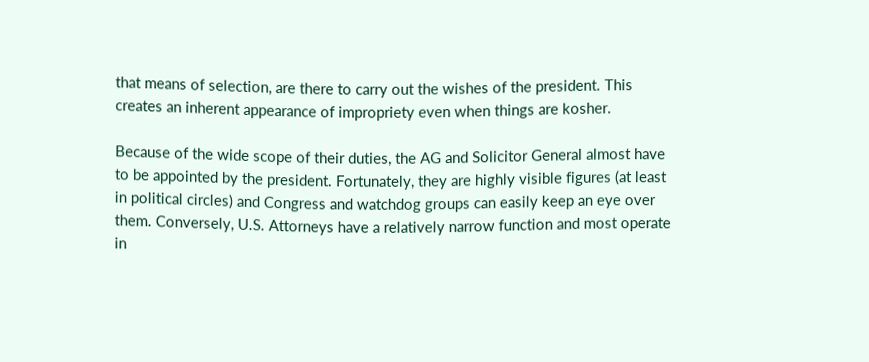that means of selection, are there to carry out the wishes of the president. This creates an inherent appearance of impropriety even when things are kosher.

Because of the wide scope of their duties, the AG and Solicitor General almost have to be appointed by the president. Fortunately, they are highly visible figures (at least in political circles) and Congress and watchdog groups can easily keep an eye over them. Conversely, U.S. Attorneys have a relatively narrow function and most operate in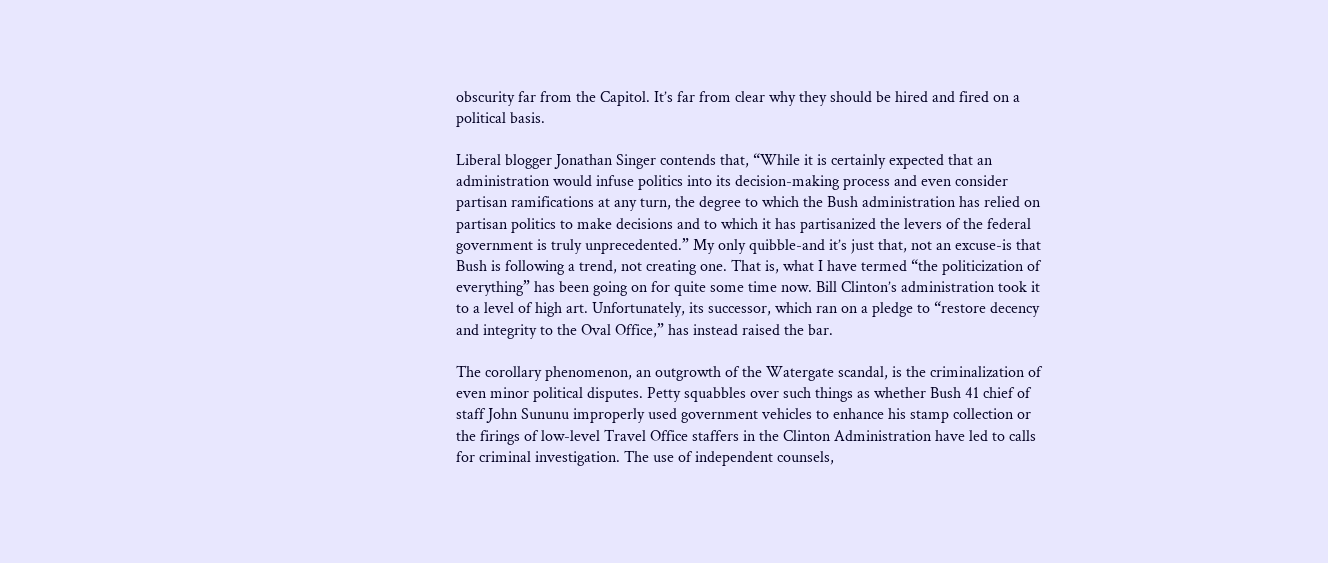obscurity far from the Capitol. It’s far from clear why they should be hired and fired on a political basis.

Liberal blogger Jonathan Singer contends that, “While it is certainly expected that an administration would infuse politics into its decision-making process and even consider partisan ramifications at any turn, the degree to which the Bush administration has relied on partisan politics to make decisions and to which it has partisanized the levers of the federal government is truly unprecedented.” My only quibble-and it’s just that, not an excuse-is that Bush is following a trend, not creating one. That is, what I have termed “the politicization of everything” has been going on for quite some time now. Bill Clinton’s administration took it to a level of high art. Unfortunately, its successor, which ran on a pledge to “restore decency and integrity to the Oval Office,” has instead raised the bar.

The corollary phenomenon, an outgrowth of the Watergate scandal, is the criminalization of even minor political disputes. Petty squabbles over such things as whether Bush 41 chief of staff John Sununu improperly used government vehicles to enhance his stamp collection or the firings of low-level Travel Office staffers in the Clinton Administration have led to calls for criminal investigation. The use of independent counsels,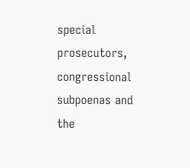special prosecutors, congressional subpoenas and the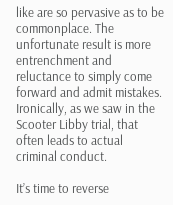like are so pervasive as to be commonplace. The unfortunate result is more entrenchment and reluctance to simply come forward and admit mistakes. Ironically, as we saw in the Scooter Libby trial, that often leads to actual criminal conduct.

It’s time to reverse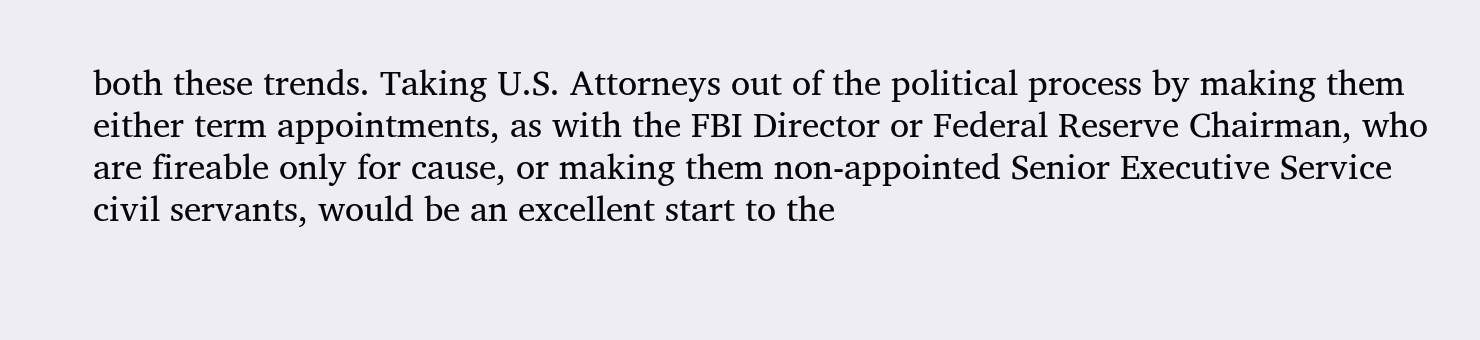both these trends. Taking U.S. Attorneys out of the political process by making them either term appointments, as with the FBI Director or Federal Reserve Chairman, who are fireable only for cause, or making them non-appointed Senior Executive Service civil servants, would be an excellent start to the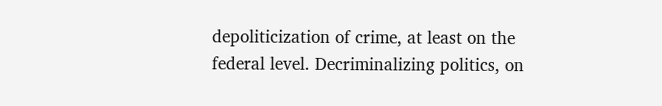depoliticization of crime, at least on the federal level. Decriminalizing politics, on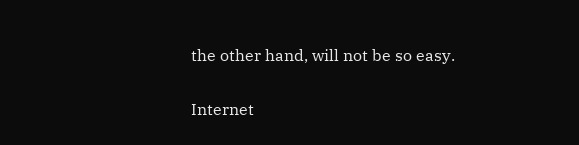the other hand, will not be so easy.

Internet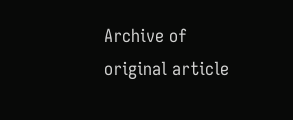Archive of original article